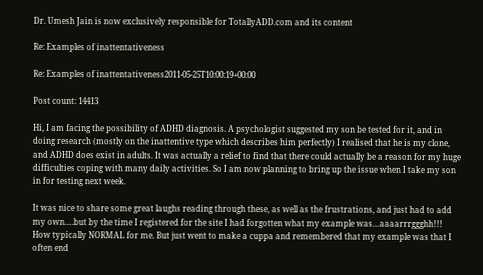Dr. Umesh Jain is now exclusively responsible for TotallyADD.com and its content

Re: Examples of inattentativeness

Re: Examples of inattentativeness2011-05-25T10:00:19+00:00

Post count: 14413

Hi, I am facing the possibility of ADHD diagnosis. A psychologist suggested my son be tested for it, and in doing research (mostly on the inattentive type which describes him perfectly) I realised that he is my clone, and ADHD does exist in adults. It was actually a relief to find that there could actually be a reason for my huge difficulties coping with many daily activities. So I am now planning to bring up the issue when I take my son in for testing next week.

It was nice to share some great laughs reading through these, as well as the frustrations, and just had to add my own….but by the time I registered for the site I had forgotten what my example was…aaaarrrggghh!!! How typically NORMAL for me. But just went to make a cuppa and remembered that my example was that I often end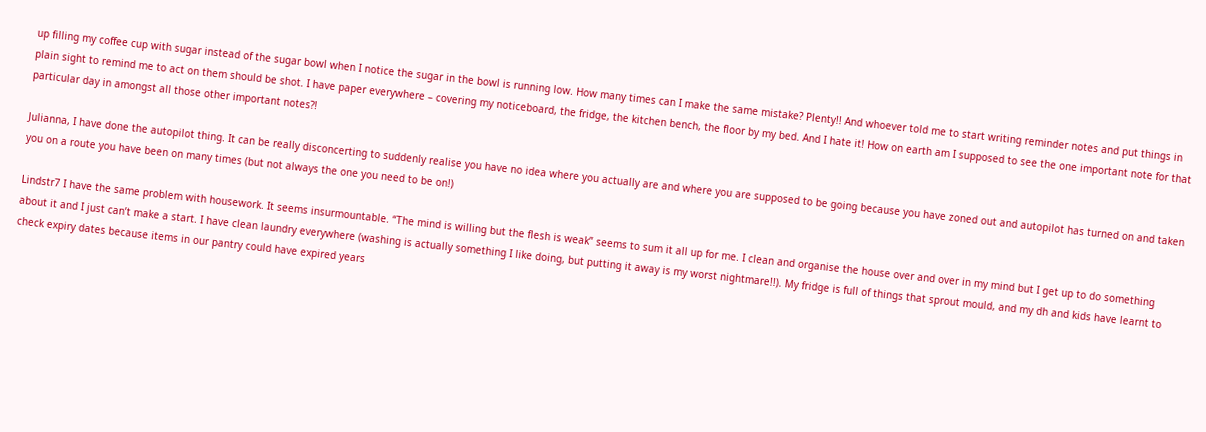up filling my coffee cup with sugar instead of the sugar bowl when I notice the sugar in the bowl is running low. How many times can I make the same mistake? Plenty!! And whoever told me to start writing reminder notes and put things in plain sight to remind me to act on them should be shot. I have paper everywhere – covering my noticeboard, the fridge, the kitchen bench, the floor by my bed. And I hate it! How on earth am I supposed to see the one important note for that particular day in amongst all those other important notes?!

Julianna, I have done the autopilot thing. It can be really disconcerting to suddenly realise you have no idea where you actually are and where you are supposed to be going because you have zoned out and autopilot has turned on and taken you on a route you have been on many times (but not always the one you need to be on!)

Lindstr7 I have the same problem with housework. It seems insurmountable. “The mind is willing but the flesh is weak” seems to sum it all up for me. I clean and organise the house over and over in my mind but I get up to do something about it and I just can’t make a start. I have clean laundry everywhere (washing is actually something I like doing, but putting it away is my worst nightmare!!). My fridge is full of things that sprout mould, and my dh and kids have learnt to check expiry dates because items in our pantry could have expired years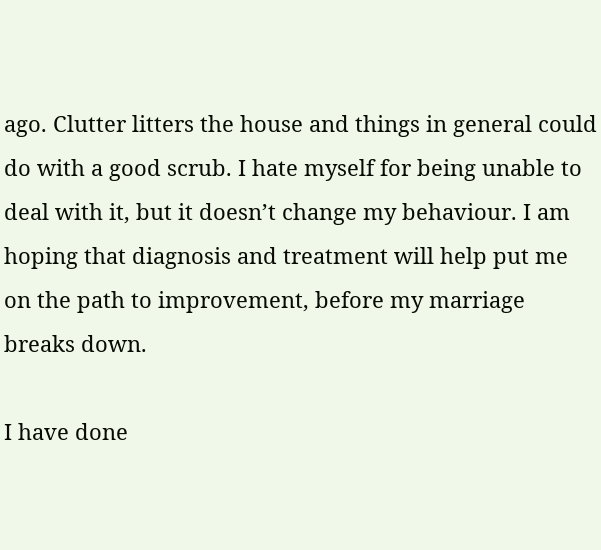ago. Clutter litters the house and things in general could do with a good scrub. I hate myself for being unable to deal with it, but it doesn’t change my behaviour. I am hoping that diagnosis and treatment will help put me on the path to improvement, before my marriage breaks down.

I have done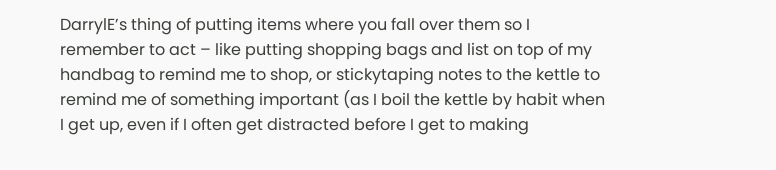DarrylE’s thing of putting items where you fall over them so I remember to act – like putting shopping bags and list on top of my handbag to remind me to shop, or stickytaping notes to the kettle to remind me of something important (as I boil the kettle by habit when I get up, even if I often get distracted before I get to making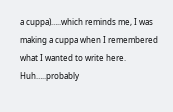a cuppa)…..which reminds me, I was making a cuppa when I remembered what I wanted to write here. Huh…..probably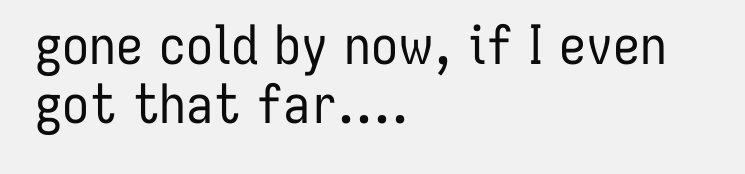gone cold by now, if I even got that far….